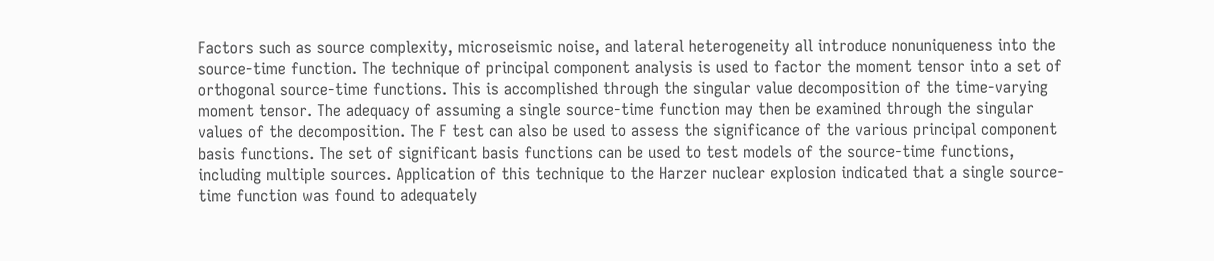Factors such as source complexity, microseismic noise, and lateral heterogeneity all introduce nonuniqueness into the source-time function. The technique of principal component analysis is used to factor the moment tensor into a set of orthogonal source-time functions. This is accomplished through the singular value decomposition of the time-varying moment tensor. The adequacy of assuming a single source-time function may then be examined through the singular values of the decomposition. The F test can also be used to assess the significance of the various principal component basis functions. The set of significant basis functions can be used to test models of the source-time functions, including multiple sources. Application of this technique to the Harzer nuclear explosion indicated that a single source-time function was found to adequately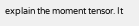explain the moment tensor. It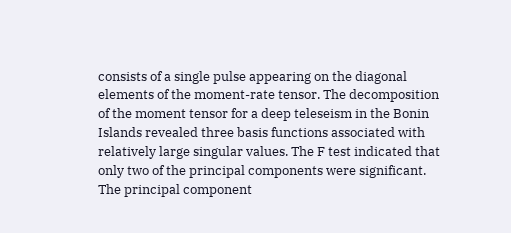consists of a single pulse appearing on the diagonal elements of the moment-rate tensor. The decomposition of the moment tensor for a deep teleseism in the Bonin Islands revealed three basis functions associated with relatively large singular values. The F test indicated that only two of the principal components were significant. The principal component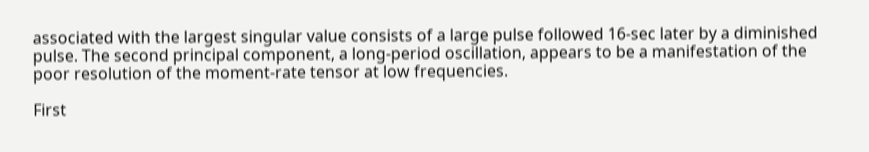associated with the largest singular value consists of a large pulse followed 16-sec later by a diminished pulse. The second principal component, a long-period oscillation, appears to be a manifestation of the poor resolution of the moment-rate tensor at low frequencies.

First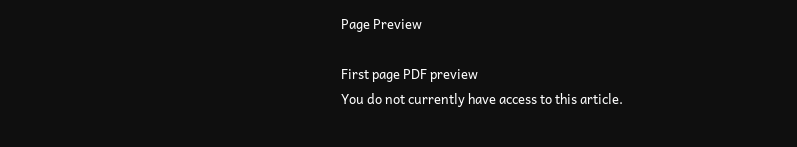Page Preview

First page PDF preview
You do not currently have access to this article.